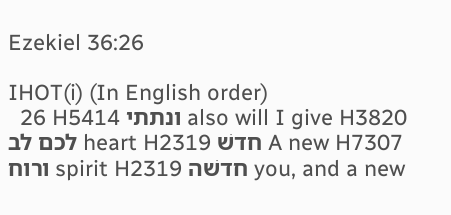Ezekiel 36:26

IHOT(i) (In English order)
  26 H5414 ונתתי also will I give H3820 לכם לב heart H2319 חדשׁ A new H7307 ורוח spirit H2319 חדשׁה you, and a new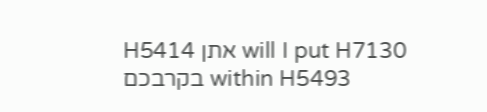H5414 אתן will I put H7130 בקרבכם within H5493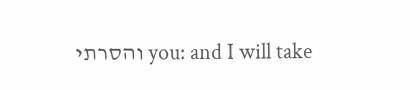והסרתי you: and I will take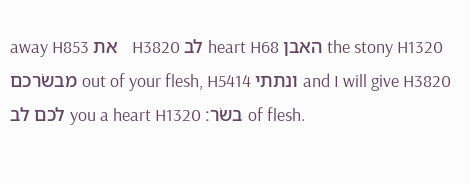away H853 את   H3820 לב heart H68 האבן the stony H1320 מבשׂרכם out of your flesh, H5414 ונתתי and I will give H3820 לכם לב you a heart H1320 בשׂר׃ of flesh.